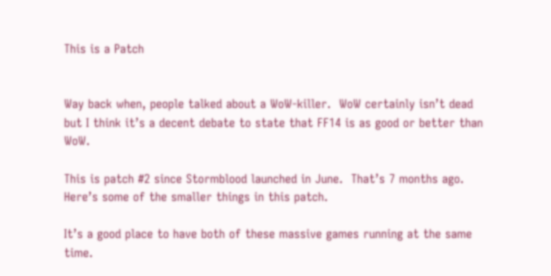This is a Patch


Way back when, people talked about a WoW-killer.  WoW certainly isn’t dead but I think it’s a decent debate to state that FF14 is as good or better than WoW.

This is patch #2 since Stormblood launched in June.  That’s 7 months ago.  Here’s some of the smaller things in this patch.

It’s a good place to have both of these massive games running at the same time.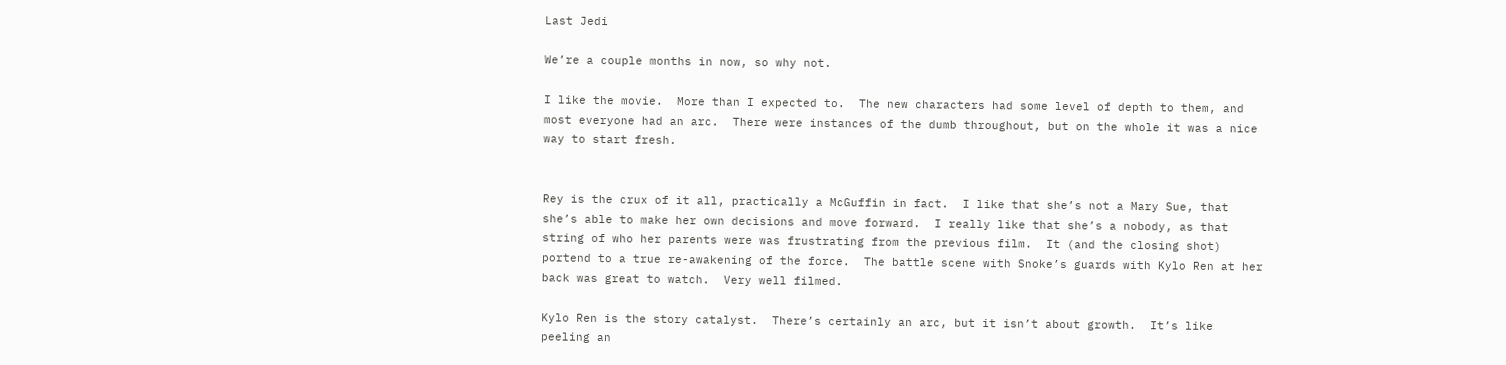Last Jedi

We’re a couple months in now, so why not.

I like the movie.  More than I expected to.  The new characters had some level of depth to them, and most everyone had an arc.  There were instances of the dumb throughout, but on the whole it was a nice way to start fresh.


Rey is the crux of it all, practically a McGuffin in fact.  I like that she’s not a Mary Sue, that she’s able to make her own decisions and move forward.  I really like that she’s a nobody, as that string of who her parents were was frustrating from the previous film.  It (and the closing shot) portend to a true re-awakening of the force.  The battle scene with Snoke’s guards with Kylo Ren at her back was great to watch.  Very well filmed.

Kylo Ren is the story catalyst.  There’s certainly an arc, but it isn’t about growth.  It’s like peeling an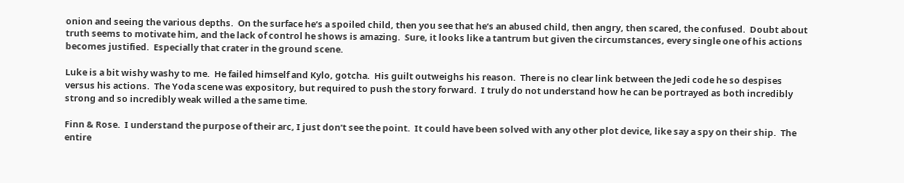onion and seeing the various depths.  On the surface he’s a spoiled child, then you see that he’s an abused child, then angry, then scared, the confused.  Doubt about truth seems to motivate him, and the lack of control he shows is amazing.  Sure, it looks like a tantrum but given the circumstances, every single one of his actions becomes justified.  Especially that crater in the ground scene.

Luke is a bit wishy washy to me.  He failed himself and Kylo, gotcha.  His guilt outweighs his reason.  There is no clear link between the Jedi code he so despises versus his actions.  The Yoda scene was expository, but required to push the story forward.  I truly do not understand how he can be portrayed as both incredibly strong and so incredibly weak willed a the same time.

Finn & Rose.  I understand the purpose of their arc, I just don’t see the point.  It could have been solved with any other plot device, like say a spy on their ship.  The entire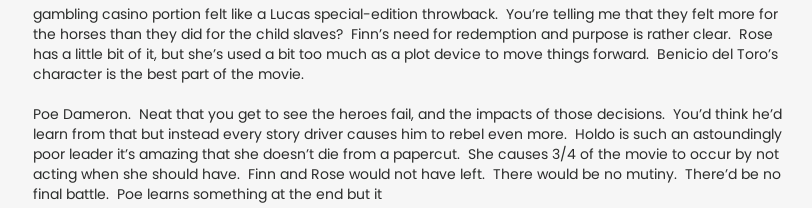gambling casino portion felt like a Lucas special-edition throwback.  You’re telling me that they felt more for the horses than they did for the child slaves?  Finn’s need for redemption and purpose is rather clear.  Rose has a little bit of it, but she’s used a bit too much as a plot device to move things forward.  Benicio del Toro’s character is the best part of the movie.

Poe Dameron.  Neat that you get to see the heroes fail, and the impacts of those decisions.  You’d think he’d learn from that but instead every story driver causes him to rebel even more.  Holdo is such an astoundingly poor leader it’s amazing that she doesn’t die from a papercut.  She causes 3/4 of the movie to occur by not acting when she should have.  Finn and Rose would not have left.  There would be no mutiny.  There’d be no final battle.  Poe learns something at the end but it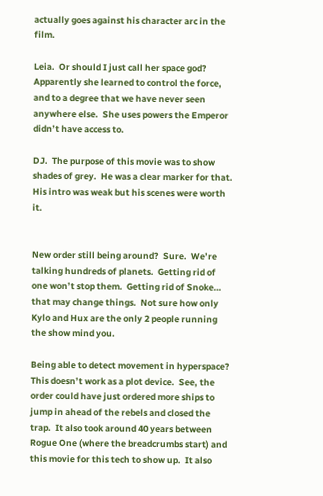actually goes against his character arc in the film.

Leia.  Or should I just call her space god?  Apparently she learned to control the force, and to a degree that we have never seen anywhere else.  She uses powers the Emperor didn’t have access to.

DJ.  The purpose of this movie was to show shades of grey.  He was a clear marker for that.  His intro was weak but his scenes were worth it.


New order still being around?  Sure.  We’re talking hundreds of planets.  Getting rid of one won’t stop them.  Getting rid of Snoke… that may change things.  Not sure how only Kylo and Hux are the only 2 people running the show mind you.

Being able to detect movement in hyperspace?  This doesn’t work as a plot device.  See, the order could have just ordered more ships to jump in ahead of the rebels and closed the trap.  It also took around 40 years between Rogue One (where the breadcrumbs start) and this movie for this tech to show up.  It also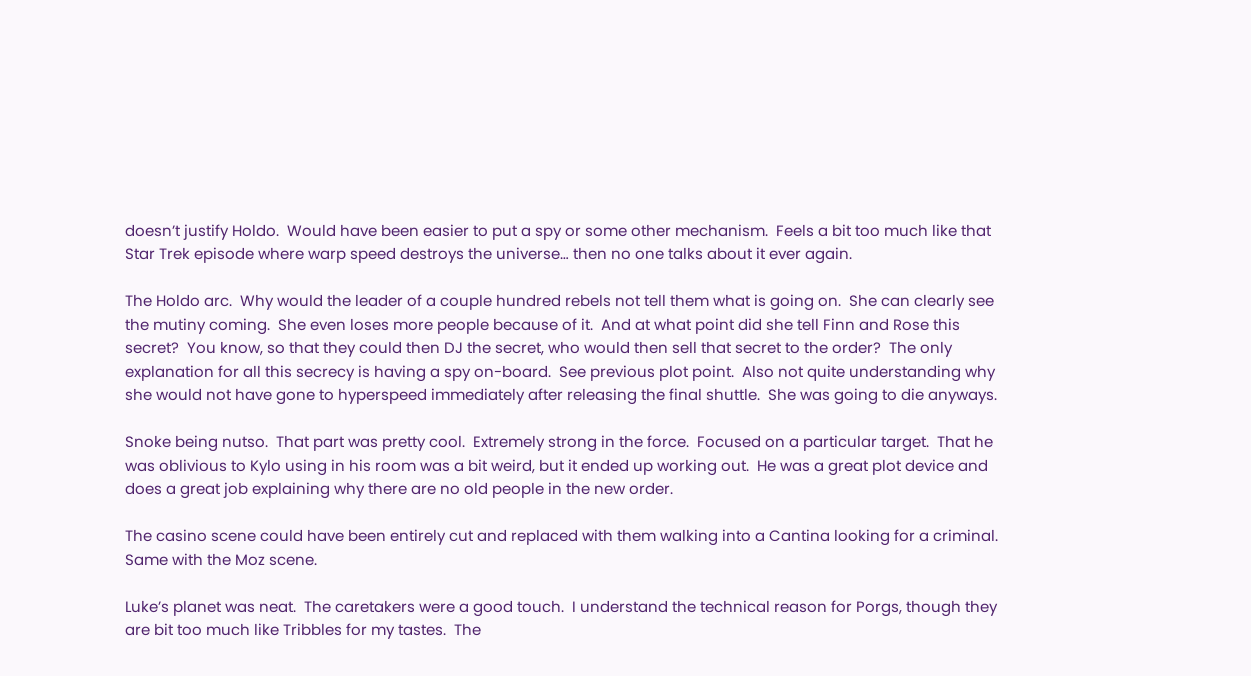doesn’t justify Holdo.  Would have been easier to put a spy or some other mechanism.  Feels a bit too much like that Star Trek episode where warp speed destroys the universe… then no one talks about it ever again.

The Holdo arc.  Why would the leader of a couple hundred rebels not tell them what is going on.  She can clearly see the mutiny coming.  She even loses more people because of it.  And at what point did she tell Finn and Rose this secret?  You know, so that they could then DJ the secret, who would then sell that secret to the order?  The only explanation for all this secrecy is having a spy on-board.  See previous plot point.  Also not quite understanding why she would not have gone to hyperspeed immediately after releasing the final shuttle.  She was going to die anyways.

Snoke being nutso.  That part was pretty cool.  Extremely strong in the force.  Focused on a particular target.  That he was oblivious to Kylo using in his room was a bit weird, but it ended up working out.  He was a great plot device and does a great job explaining why there are no old people in the new order.

The casino scene could have been entirely cut and replaced with them walking into a Cantina looking for a criminal.  Same with the Moz scene.

Luke’s planet was neat.  The caretakers were a good touch.  I understand the technical reason for Porgs, though they are bit too much like Tribbles for my tastes.  The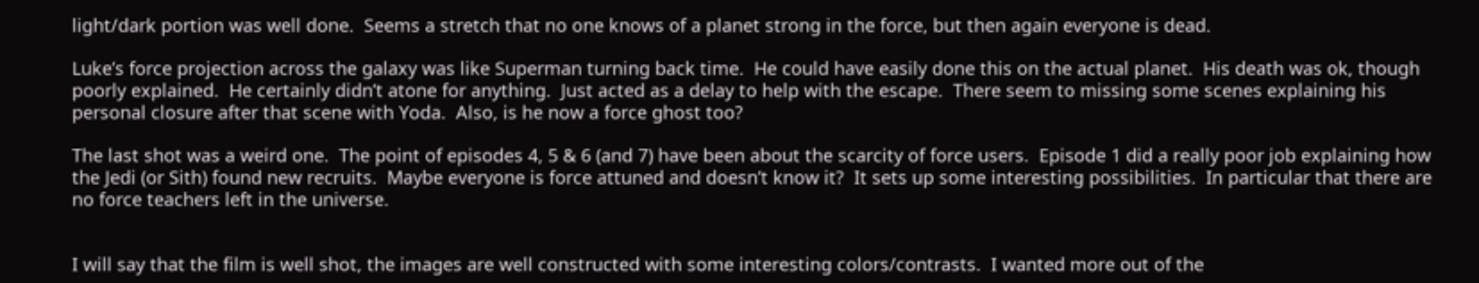light/dark portion was well done.  Seems a stretch that no one knows of a planet strong in the force, but then again everyone is dead.

Luke’s force projection across the galaxy was like Superman turning back time.  He could have easily done this on the actual planet.  His death was ok, though poorly explained.  He certainly didn’t atone for anything.  Just acted as a delay to help with the escape.  There seem to missing some scenes explaining his personal closure after that scene with Yoda.  Also, is he now a force ghost too?

The last shot was a weird one.  The point of episodes 4, 5 & 6 (and 7) have been about the scarcity of force users.  Episode 1 did a really poor job explaining how the Jedi (or Sith) found new recruits.  Maybe everyone is force attuned and doesn’t know it?  It sets up some interesting possibilities.  In particular that there are no force teachers left in the universe.


I will say that the film is well shot, the images are well constructed with some interesting colors/contrasts.  I wanted more out of the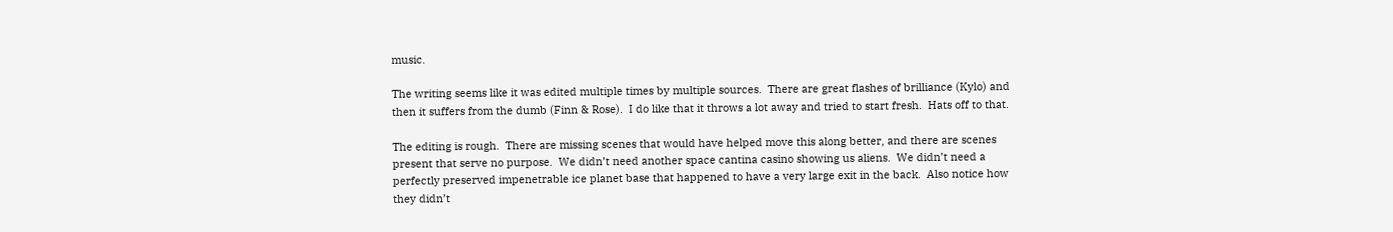music.

The writing seems like it was edited multiple times by multiple sources.  There are great flashes of brilliance (Kylo) and then it suffers from the dumb (Finn & Rose).  I do like that it throws a lot away and tried to start fresh.  Hats off to that.

The editing is rough.  There are missing scenes that would have helped move this along better, and there are scenes present that serve no purpose.  We didn’t need another space cantina casino showing us aliens.  We didn’t need a perfectly preserved impenetrable ice planet base that happened to have a very large exit in the back.  Also notice how they didn’t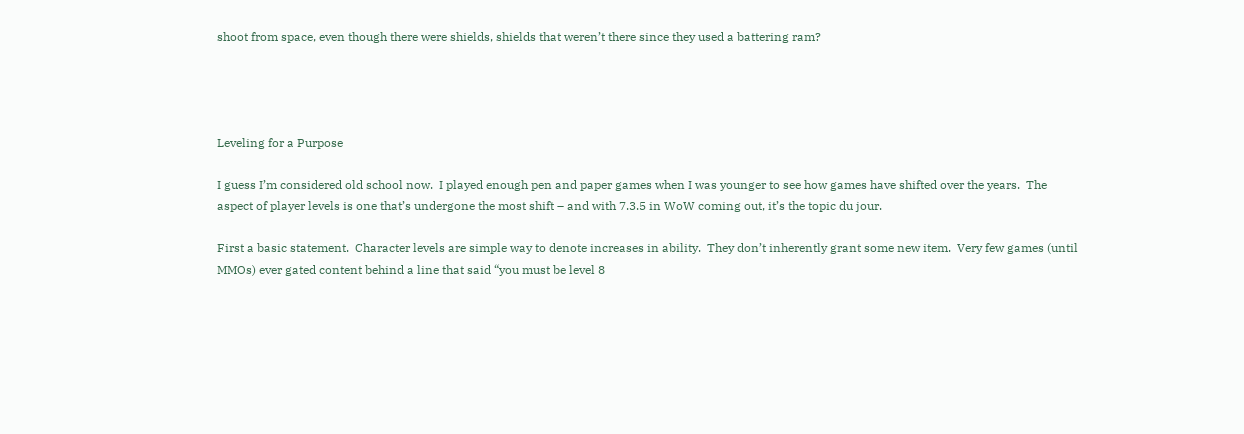shoot from space, even though there were shields, shields that weren’t there since they used a battering ram?




Leveling for a Purpose

I guess I’m considered old school now.  I played enough pen and paper games when I was younger to see how games have shifted over the years.  The aspect of player levels is one that’s undergone the most shift – and with 7.3.5 in WoW coming out, it’s the topic du jour.

First a basic statement.  Character levels are simple way to denote increases in ability.  They don’t inherently grant some new item.  Very few games (until MMOs) ever gated content behind a line that said “you must be level 8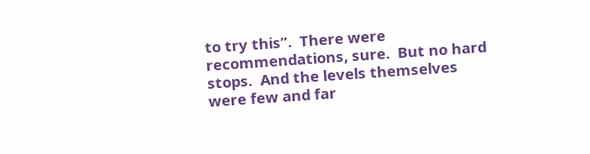to try this”.  There were recommendations, sure.  But no hard stops.  And the levels themselves were few and far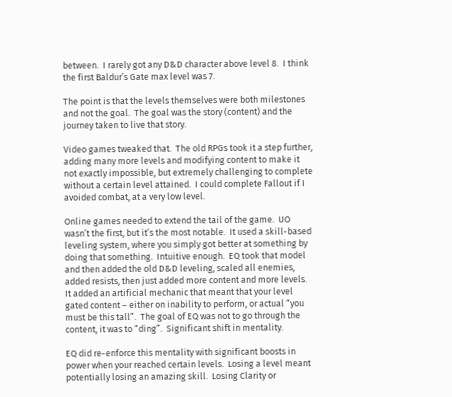between.  I rarely got any D&D character above level 8.  I think the first Baldur’s Gate max level was 7.

The point is that the levels themselves were both milestones and not the goal.  The goal was the story (content) and the journey taken to live that story.

Video games tweaked that.  The old RPGs took it a step further, adding many more levels and modifying content to make it not exactly impossible, but extremely challenging to complete without a certain level attained.  I could complete Fallout if I avoided combat, at a very low level.

Online games needed to extend the tail of the game.  UO wasn’t the first, but it’s the most notable.  It used a skill-based leveling system, where you simply got better at something by doing that something.  Intuitive enough.  EQ took that model and then added the old D&D leveling, scaled all enemies, added resists, then just added more content and more levels.  It added an artificial mechanic that meant that your level gated content – either on inability to perform, or actual “you must be this tall”.  The goal of EQ was not to go through the content, it was to “ding”.  Significant shift in mentality.

EQ did re-enforce this mentality with significant boosts in power when your reached certain levels.  Losing a level meant potentially losing an amazing skill.  Losing Clarity or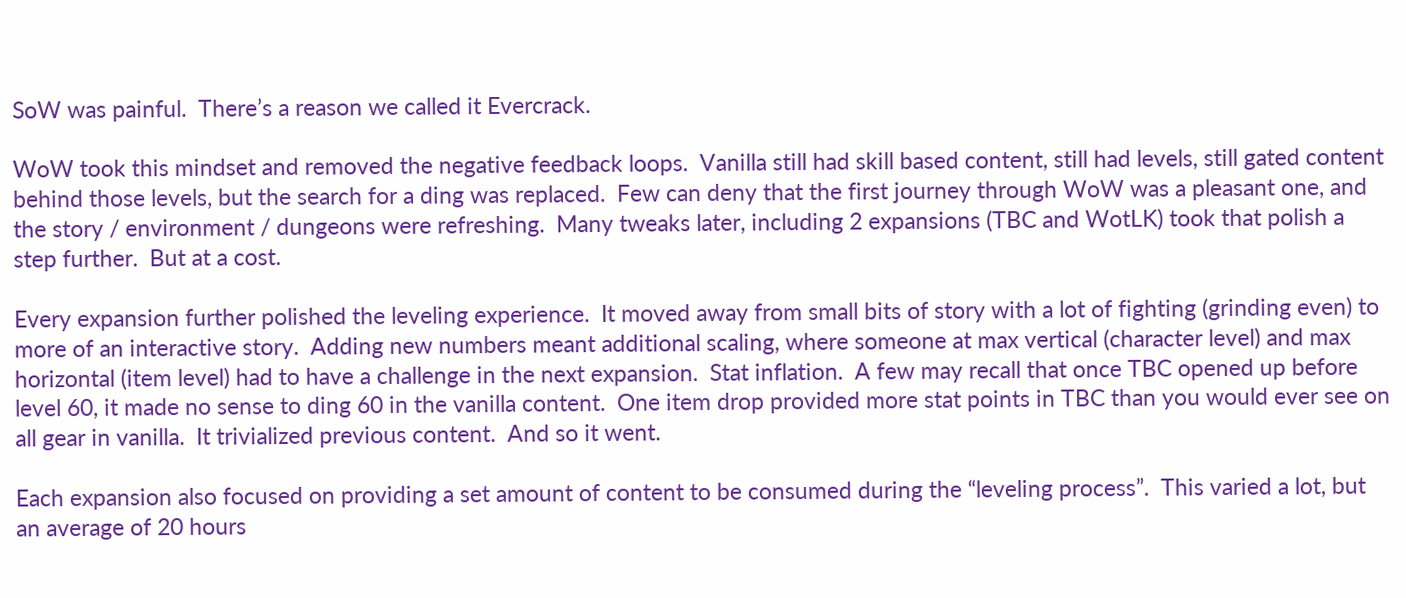SoW was painful.  There’s a reason we called it Evercrack.

WoW took this mindset and removed the negative feedback loops.  Vanilla still had skill based content, still had levels, still gated content behind those levels, but the search for a ding was replaced.  Few can deny that the first journey through WoW was a pleasant one, and the story / environment / dungeons were refreshing.  Many tweaks later, including 2 expansions (TBC and WotLK) took that polish a step further.  But at a cost.

Every expansion further polished the leveling experience.  It moved away from small bits of story with a lot of fighting (grinding even) to more of an interactive story.  Adding new numbers meant additional scaling, where someone at max vertical (character level) and max horizontal (item level) had to have a challenge in the next expansion.  Stat inflation.  A few may recall that once TBC opened up before level 60, it made no sense to ding 60 in the vanilla content.  One item drop provided more stat points in TBC than you would ever see on all gear in vanilla.  It trivialized previous content.  And so it went.

Each expansion also focused on providing a set amount of content to be consumed during the “leveling process”.  This varied a lot, but an average of 20 hours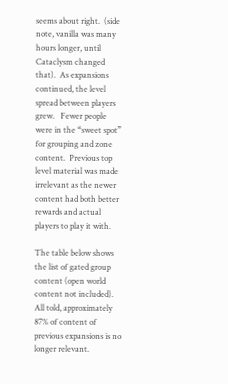seems about right.  (side note, vanilla was many hours longer, until Cataclysm changed that).  As expansions continued, the level spread between players grew.   Fewer people were in the “sweet spot” for grouping and zone content.  Previous top level material was made irrelevant as the newer content had both better rewards and actual players to play it with.

The table below shows the list of gated group content (open world content not included).  All told, approximately 87% of content of previous expansions is no longer relevant.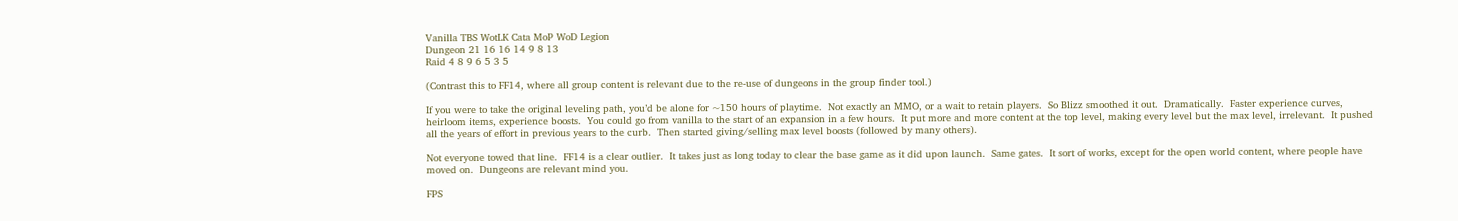Vanilla TBS WotLK Cata MoP WoD Legion
Dungeon 21 16 16 14 9 8 13
Raid 4 8 9 6 5 3 5

(Contrast this to FF14, where all group content is relevant due to the re-use of dungeons in the group finder tool.)

If you were to take the original leveling path, you’d be alone for ~150 hours of playtime.  Not exactly an MMO, or a wait to retain players.  So Blizz smoothed it out.  Dramatically.  Faster experience curves, heirloom items, experience boosts.  You could go from vanilla to the start of an expansion in a few hours.  It put more and more content at the top level, making every level but the max level, irrelevant.  It pushed all the years of effort in previous years to the curb.  Then started giving/selling max level boosts (followed by many others).

Not everyone towed that line.  FF14 is a clear outlier.  It takes just as long today to clear the base game as it did upon launch.  Same gates.  It sort of works, except for the open world content, where people have moved on.  Dungeons are relevant mind you.

FPS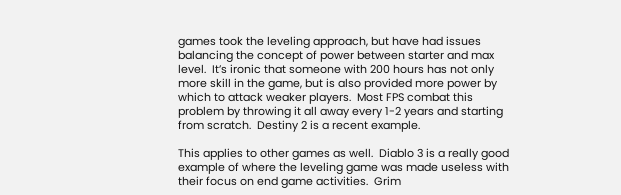games took the leveling approach, but have had issues balancing the concept of power between starter and max level.  It’s ironic that someone with 200 hours has not only more skill in the game, but is also provided more power by which to attack weaker players.  Most FPS combat this problem by throwing it all away every 1-2 years and starting from scratch.  Destiny 2 is a recent example.

This applies to other games as well.  Diablo 3 is a really good example of where the leveling game was made useless with their focus on end game activities.  Grim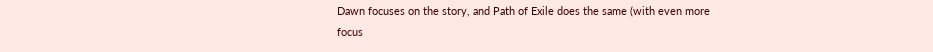Dawn focuses on the story, and Path of Exile does the same (with even more focus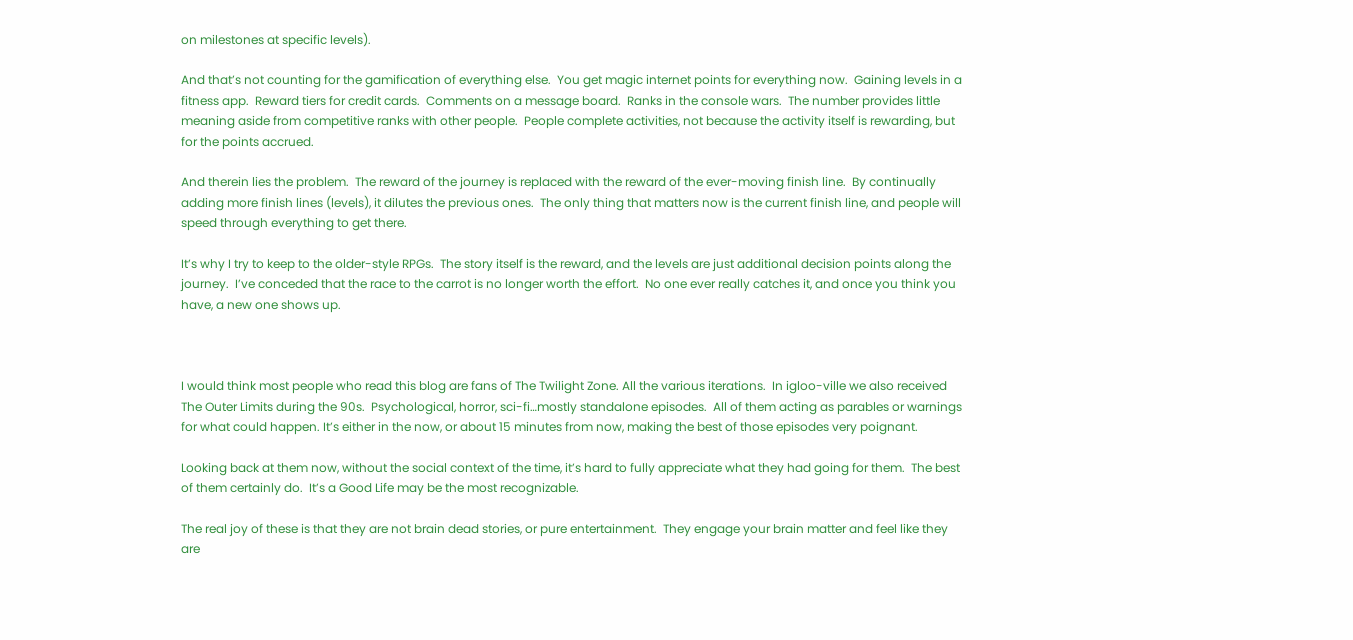on milestones at specific levels).

And that’s not counting for the gamification of everything else.  You get magic internet points for everything now.  Gaining levels in a fitness app.  Reward tiers for credit cards.  Comments on a message board.  Ranks in the console wars.  The number provides little meaning aside from competitive ranks with other people.  People complete activities, not because the activity itself is rewarding, but for the points accrued.

And therein lies the problem.  The reward of the journey is replaced with the reward of the ever-moving finish line.  By continually adding more finish lines (levels), it dilutes the previous ones.  The only thing that matters now is the current finish line, and people will speed through everything to get there.

It’s why I try to keep to the older-style RPGs.  The story itself is the reward, and the levels are just additional decision points along the journey.  I’ve conceded that the race to the carrot is no longer worth the effort.  No one ever really catches it, and once you think you have, a new one shows up.



I would think most people who read this blog are fans of The Twilight Zone. All the various iterations.  In igloo-ville we also received The Outer Limits during the 90s.  Psychological, horror, sci-fi…mostly standalone episodes.  All of them acting as parables or warnings for what could happen. It’s either in the now, or about 15 minutes from now, making the best of those episodes very poignant.

Looking back at them now, without the social context of the time, it’s hard to fully appreciate what they had going for them.  The best of them certainly do.  It’s a Good Life may be the most recognizable.

The real joy of these is that they are not brain dead stories, or pure entertainment.  They engage your brain matter and feel like they are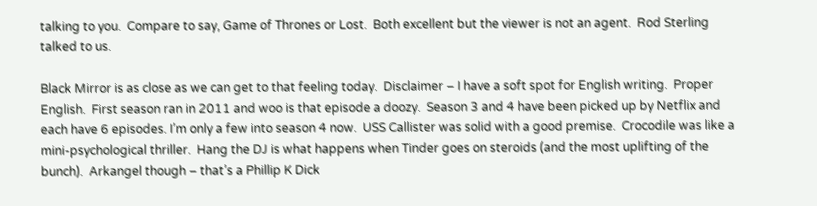talking to you.  Compare to say, Game of Thrones or Lost.  Both excellent but the viewer is not an agent.  Rod Sterling talked to us.

Black Mirror is as close as we can get to that feeling today.  Disclaimer – I have a soft spot for English writing.  Proper English.  First season ran in 2011 and woo is that episode a doozy.  Season 3 and 4 have been picked up by Netflix and each have 6 episodes. I’m only a few into season 4 now.  USS Callister was solid with a good premise.  Crocodile was like a mini-psychological thriller.  Hang the DJ is what happens when Tinder goes on steroids (and the most uplifting of the bunch).  Arkangel though – that’s a Phillip K Dick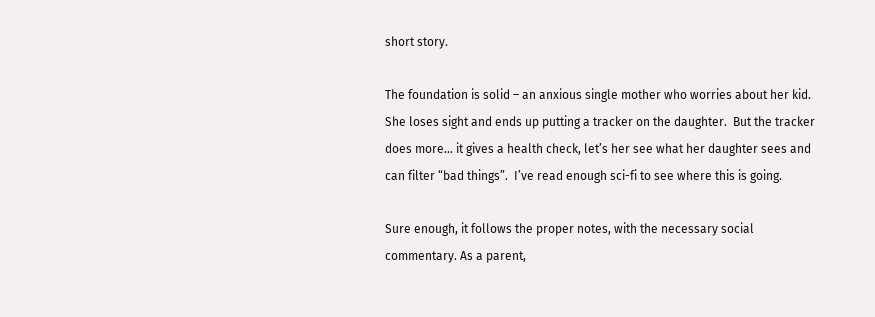short story.

The foundation is solid – an anxious single mother who worries about her kid.  She loses sight and ends up putting a tracker on the daughter.  But the tracker does more… it gives a health check, let’s her see what her daughter sees and can filter “bad things”.  I’ve read enough sci-fi to see where this is going.

Sure enough, it follows the proper notes, with the necessary social commentary. As a parent,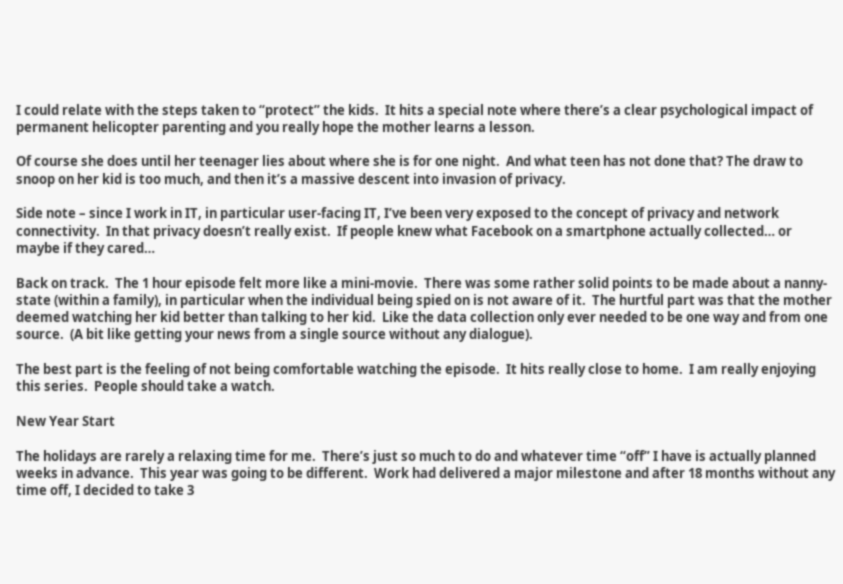I could relate with the steps taken to “protect” the kids.  It hits a special note where there’s a clear psychological impact of permanent helicopter parenting and you really hope the mother learns a lesson.

Of course she does until her teenager lies about where she is for one night.  And what teen has not done that? The draw to snoop on her kid is too much, and then it’s a massive descent into invasion of privacy.

Side note – since I work in IT, in particular user-facing IT, I’ve been very exposed to the concept of privacy and network connectivity.  In that privacy doesn’t really exist.  If people knew what Facebook on a smartphone actually collected… or maybe if they cared…

Back on track.  The 1 hour episode felt more like a mini-movie.  There was some rather solid points to be made about a nanny-state (within a family), in particular when the individual being spied on is not aware of it.  The hurtful part was that the mother deemed watching her kid better than talking to her kid.  Like the data collection only ever needed to be one way and from one source.  (A bit like getting your news from a single source without any dialogue).

The best part is the feeling of not being comfortable watching the episode.  It hits really close to home.  I am really enjoying this series.  People should take a watch.

New Year Start

The holidays are rarely a relaxing time for me.  There’s just so much to do and whatever time “off” I have is actually planned weeks in advance.  This year was going to be different.  Work had delivered a major milestone and after 18 months without any time off, I decided to take 3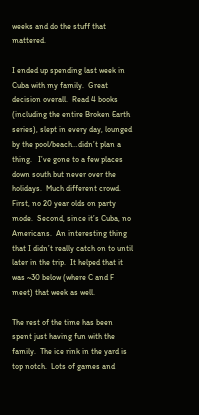weeks and do the stuff that mattered.

I ended up spending last week in Cuba with my family.  Great decision overall.  Read 4 books (including the entire Broken Earth series), slept in every day, lounged by the pool/beach…didn’t plan a thing.   I’ve gone to a few places down south but never over the holidays.  Much different crowd.  First, no 20 year olds on party mode.  Second, since it’s Cuba, no Americans.  An interesting thing that I didn’t really catch on to until later in the trip.  It helped that it was ~30 below (where C and F meet) that week as well.

The rest of the time has been spent just having fun with the family.  The ice rink in the yard is top notch.  Lots of games and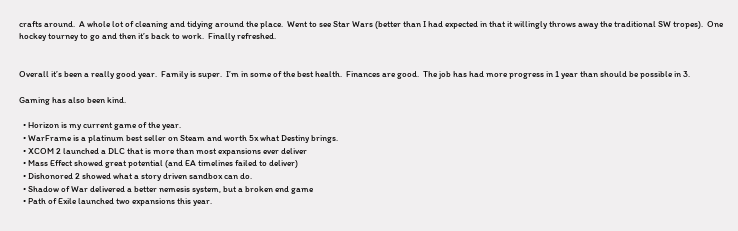crafts around.  A whole lot of cleaning and tidying around the place.  Went to see Star Wars (better than I had expected in that it willingly throws away the traditional SW tropes).  One hockey tourney to go and then it’s back to work.  Finally refreshed.


Overall it’s been a really good year.  Family is super.  I’m in some of the best health.  Finances are good.  The job has had more progress in 1 year than should be possible in 3.

Gaming has also been kind.

  • Horizon is my current game of the year.
  • WarFrame is a platinum best seller on Steam and worth 5x what Destiny brings.
  • XCOM 2 launched a DLC that is more than most expansions ever deliver
  • Mass Effect showed great potential (and EA timelines failed to deliver)
  • Dishonored 2 showed what a story driven sandbox can do.
  • Shadow of War delivered a better nemesis system, but a broken end game
  • Path of Exile launched two expansions this year.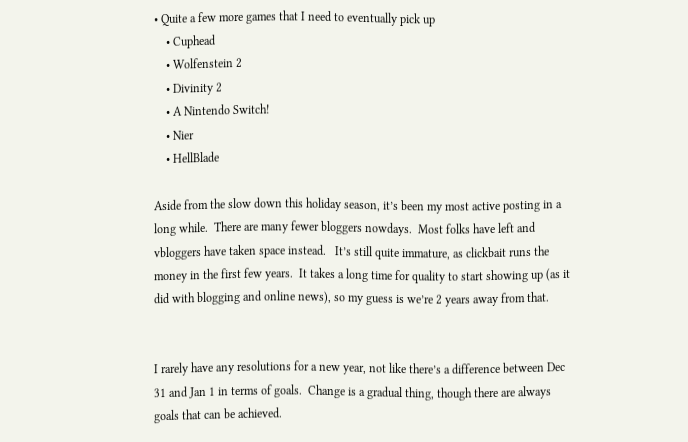• Quite a few more games that I need to eventually pick up
    • Cuphead
    • Wolfenstein 2
    • Divinity 2
    • A Nintendo Switch!
    • Nier
    • HellBlade

Aside from the slow down this holiday season, it’s been my most active posting in a long while.  There are many fewer bloggers nowdays.  Most folks have left and vbloggers have taken space instead.   It’s still quite immature, as clickbait runs the money in the first few years.  It takes a long time for quality to start showing up (as it did with blogging and online news), so my guess is we’re 2 years away from that.


I rarely have any resolutions for a new year, not like there’s a difference between Dec 31 and Jan 1 in terms of goals.  Change is a gradual thing, though there are always goals that can be achieved.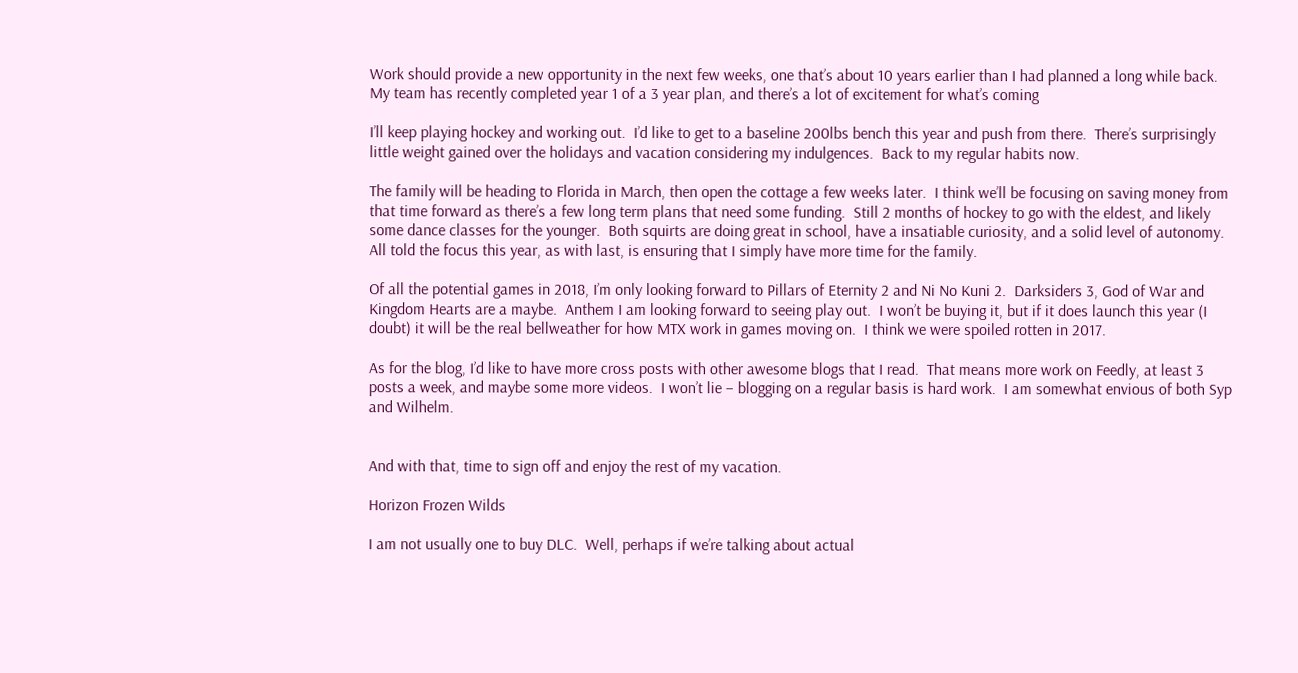Work should provide a new opportunity in the next few weeks, one that’s about 10 years earlier than I had planned a long while back.  My team has recently completed year 1 of a 3 year plan, and there’s a lot of excitement for what’s coming

I’ll keep playing hockey and working out.  I’d like to get to a baseline 200lbs bench this year and push from there.  There’s surprisingly little weight gained over the holidays and vacation considering my indulgences.  Back to my regular habits now.

The family will be heading to Florida in March, then open the cottage a few weeks later.  I think we’ll be focusing on saving money from that time forward as there’s a few long term plans that need some funding.  Still 2 months of hockey to go with the eldest, and likely some dance classes for the younger.  Both squirts are doing great in school, have a insatiable curiosity, and a solid level of autonomy.   All told the focus this year, as with last, is ensuring that I simply have more time for the family.

Of all the potential games in 2018, I’m only looking forward to Pillars of Eternity 2 and Ni No Kuni 2.  Darksiders 3, God of War and Kingdom Hearts are a maybe.  Anthem I am looking forward to seeing play out.  I won’t be buying it, but if it does launch this year (I doubt) it will be the real bellweather for how MTX work in games moving on.  I think we were spoiled rotten in 2017.

As for the blog, I’d like to have more cross posts with other awesome blogs that I read.  That means more work on Feedly, at least 3 posts a week, and maybe some more videos.  I won’t lie – blogging on a regular basis is hard work.  I am somewhat envious of both Syp and Wilhelm.


And with that, time to sign off and enjoy the rest of my vacation.

Horizon Frozen Wilds

I am not usually one to buy DLC.  Well, perhaps if we’re talking about actual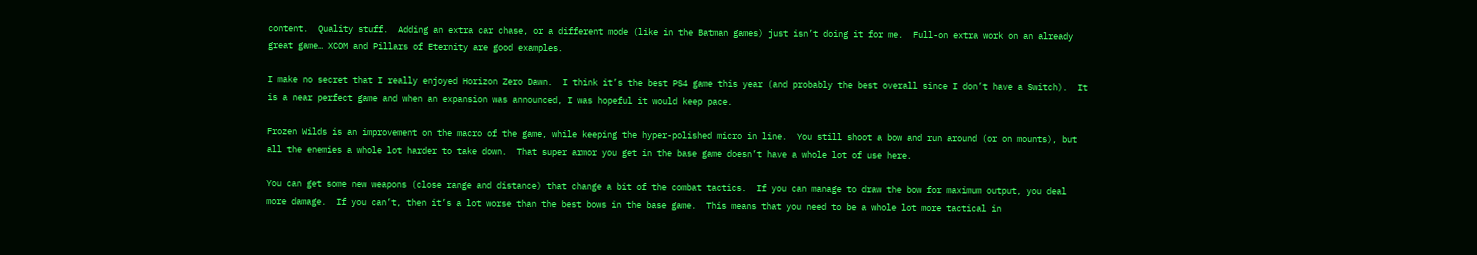content.  Quality stuff.  Adding an extra car chase, or a different mode (like in the Batman games) just isn’t doing it for me.  Full-on extra work on an already great game… XCOM and Pillars of Eternity are good examples.

I make no secret that I really enjoyed Horizon Zero Dawn.  I think it’s the best PS4 game this year (and probably the best overall since I don’t have a Switch).  It is a near perfect game and when an expansion was announced, I was hopeful it would keep pace.

Frozen Wilds is an improvement on the macro of the game, while keeping the hyper-polished micro in line.  You still shoot a bow and run around (or on mounts), but all the enemies a whole lot harder to take down.  That super armor you get in the base game doesn’t have a whole lot of use here.

You can get some new weapons (close range and distance) that change a bit of the combat tactics.  If you can manage to draw the bow for maximum output, you deal more damage.  If you can’t, then it’s a lot worse than the best bows in the base game.  This means that you need to be a whole lot more tactical in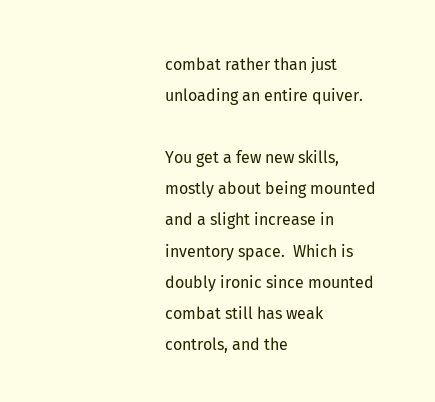combat rather than just unloading an entire quiver.

You get a few new skills, mostly about being mounted and a slight increase in inventory space.  Which is doubly ironic since mounted combat still has weak controls, and the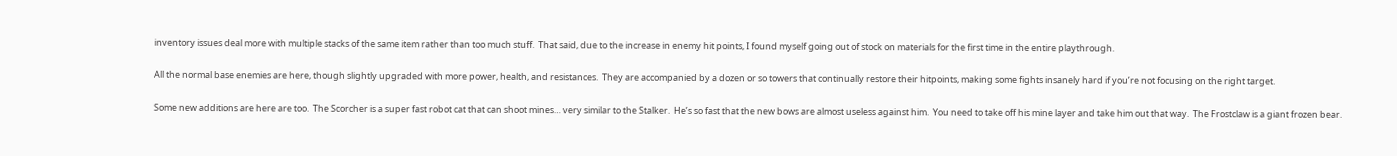inventory issues deal more with multiple stacks of the same item rather than too much stuff.  That said, due to the increase in enemy hit points, I found myself going out of stock on materials for the first time in the entire playthrough.

All the normal base enemies are here, though slightly upgraded with more power, health, and resistances.  They are accompanied by a dozen or so towers that continually restore their hitpoints, making some fights insanely hard if you’re not focusing on the right target.

Some new additions are here are too.  The Scorcher is a super fast robot cat that can shoot mines… very similar to the Stalker.  He’s so fast that the new bows are almost useless against him.  You need to take off his mine layer and take him out that way.  The Frostclaw is a giant frozen bear.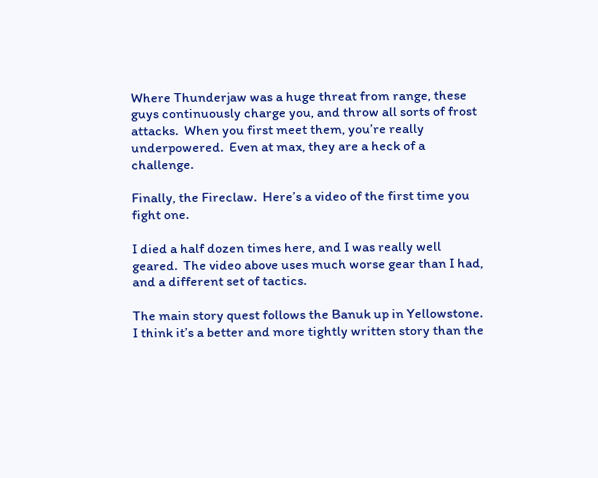Where Thunderjaw was a huge threat from range, these guys continuously charge you, and throw all sorts of frost attacks.  When you first meet them, you’re really underpowered.  Even at max, they are a heck of a challenge.

Finally, the Fireclaw.  Here’s a video of the first time you fight one.

I died a half dozen times here, and I was really well geared.  The video above uses much worse gear than I had, and a different set of tactics.

The main story quest follows the Banuk up in Yellowstone.  I think it’s a better and more tightly written story than the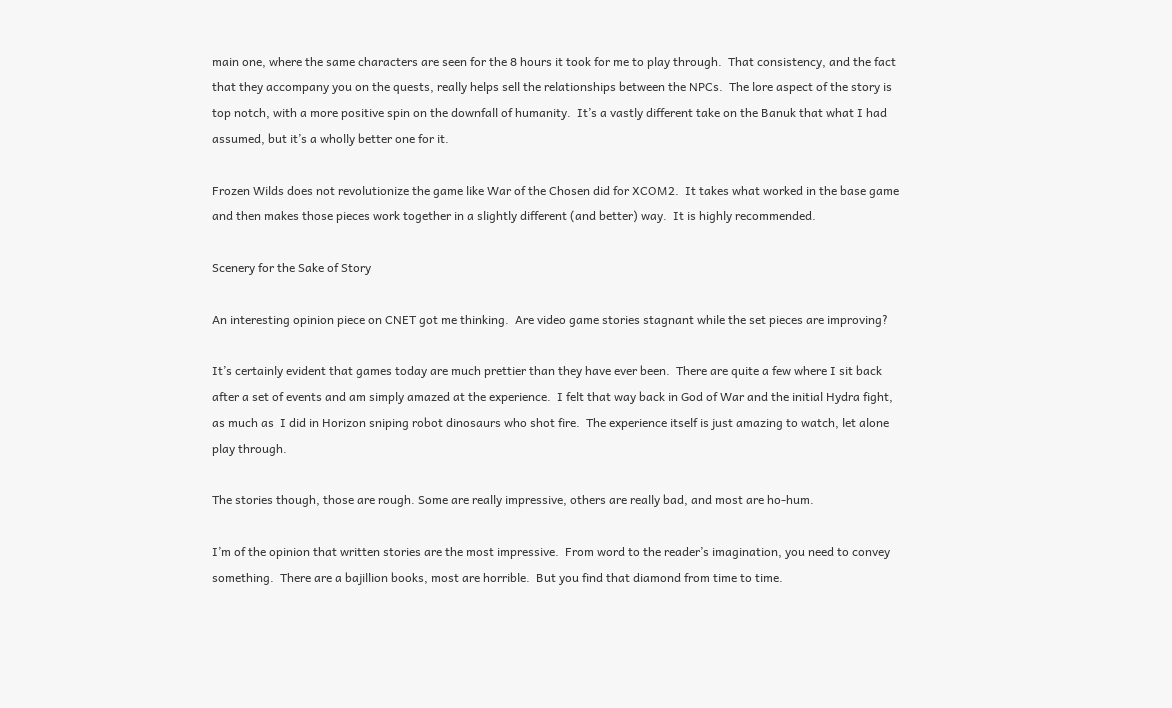main one, where the same characters are seen for the 8 hours it took for me to play through.  That consistency, and the fact that they accompany you on the quests, really helps sell the relationships between the NPCs.  The lore aspect of the story is top notch, with a more positive spin on the downfall of humanity.  It’s a vastly different take on the Banuk that what I had assumed, but it’s a wholly better one for it.

Frozen Wilds does not revolutionize the game like War of the Chosen did for XCOM2.  It takes what worked in the base game and then makes those pieces work together in a slightly different (and better) way.  It is highly recommended.

Scenery for the Sake of Story

An interesting opinion piece on CNET got me thinking.  Are video game stories stagnant while the set pieces are improving?

It’s certainly evident that games today are much prettier than they have ever been.  There are quite a few where I sit back after a set of events and am simply amazed at the experience.  I felt that way back in God of War and the initial Hydra fight, as much as  I did in Horizon sniping robot dinosaurs who shot fire.  The experience itself is just amazing to watch, let alone play through.

The stories though, those are rough. Some are really impressive, others are really bad, and most are ho-hum.

I’m of the opinion that written stories are the most impressive.  From word to the reader’s imagination, you need to convey something.  There are a bajillion books, most are horrible.  But you find that diamond from time to time.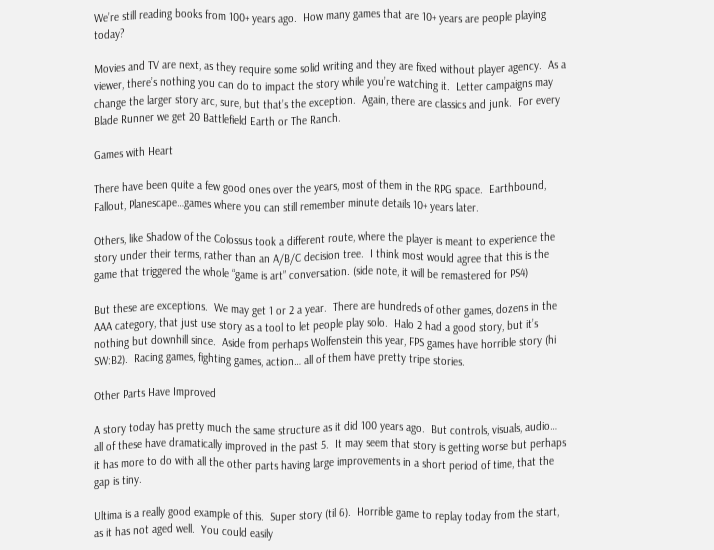We’re still reading books from 100+ years ago.  How many games that are 10+ years are people playing today?

Movies and TV are next, as they require some solid writing and they are fixed without player agency.  As a viewer, there’s nothing you can do to impact the story while you’re watching it.  Letter campaigns may change the larger story arc, sure, but that’s the exception.  Again, there are classics and junk.  For every Blade Runner we get 20 Battlefield Earth or The Ranch.

Games with Heart

There have been quite a few good ones over the years, most of them in the RPG space.  Earthbound, Fallout, Planescape…games where you can still remember minute details 10+ years later.

Others, like Shadow of the Colossus took a different route, where the player is meant to experience the story under their terms, rather than an A/B/C decision tree.  I think most would agree that this is the game that triggered the whole “game is art” conversation. (side note, it will be remastered for PS4)

But these are exceptions.  We may get 1 or 2 a year.  There are hundreds of other games, dozens in the AAA category, that just use story as a tool to let people play solo.  Halo 2 had a good story, but it’s nothing but downhill since.  Aside from perhaps Wolfenstein this year, FPS games have horrible story (hi SW:B2).  Racing games, fighting games, action… all of them have pretty tripe stories.

Other Parts Have Improved

A story today has pretty much the same structure as it did 100 years ago.  But controls, visuals, audio… all of these have dramatically improved in the past 5.  It may seem that story is getting worse but perhaps it has more to do with all the other parts having large improvements in a short period of time, that the gap is tiny.

Ultima is a really good example of this.  Super story (til 6).  Horrible game to replay today from the start, as it has not aged well.  You could easily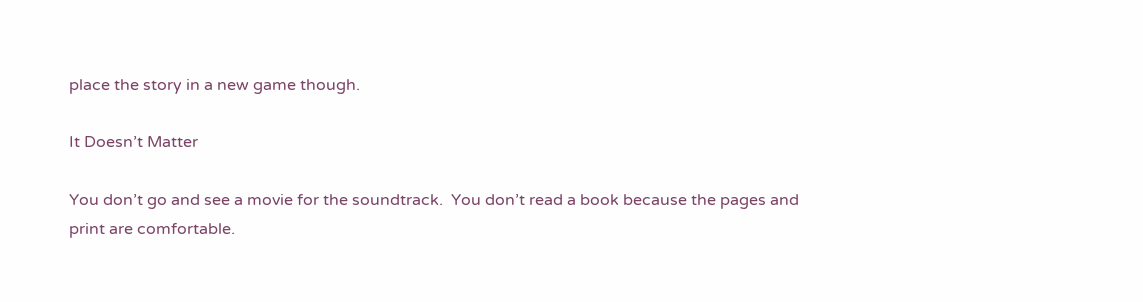place the story in a new game though.

It Doesn’t Matter

You don’t go and see a movie for the soundtrack.  You don’t read a book because the pages and print are comfortable.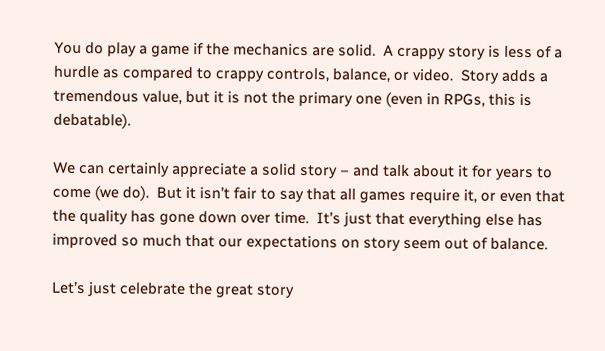You do play a game if the mechanics are solid.  A crappy story is less of a hurdle as compared to crappy controls, balance, or video.  Story adds a tremendous value, but it is not the primary one (even in RPGs, this is debatable).

We can certainly appreciate a solid story – and talk about it for years to come (we do).  But it isn’t fair to say that all games require it, or even that the quality has gone down over time.  It’s just that everything else has improved so much that our expectations on story seem out of balance.

Let’s just celebrate the great story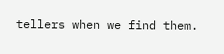tellers when we find them.